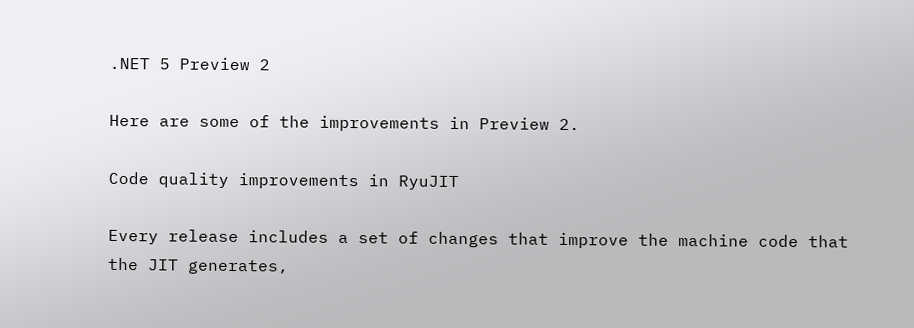.NET 5 Preview 2

Here are some of the improvements in Preview 2.

Code quality improvements in RyuJIT

Every release includes a set of changes that improve the machine code that the JIT generates,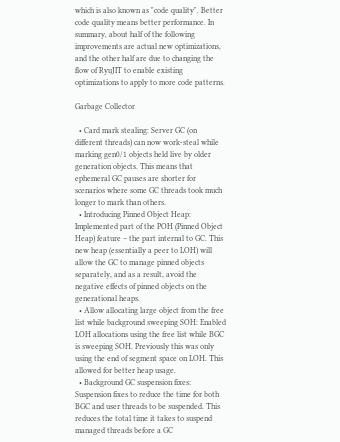which is also known as "code quality". Better code quality means better performance. In summary, about half of the following improvements are actual new optimizations, and the other half are due to changing the flow of RyuJIT to enable existing optimizations to apply to more code patterns.

Garbage Collector

  • Card mark stealing: Server GC (on different threads) can now work-steal while marking gen0/1 objects held live by older generation objects. This means that ephemeral GC pauses are shorter for scenarios where some GC threads took much longer to mark than others.
  • Introducing Pinned Object Heap: Implemented part of the POH (Pinned Object Heap) feature – the part internal to GC. This new heap (essentially a peer to LOH) will allow the GC to manage pinned objects separately, and as a result, avoid the negative effects of pinned objects on the generational heaps.
  • Allow allocating large object from the free list while background sweeping SOH: Enabled LOH allocations using the free list while BGC is sweeping SOH. Previously this was only using the end of segment space on LOH. This allowed for better heap usage.
  • Background GC suspension fixes: Suspension fixes to reduce the time for both BGC and user threads to be suspended. This reduces the total time it takes to suspend managed threads before a GC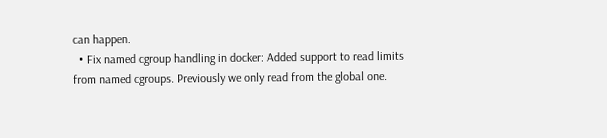can happen.
  • Fix named cgroup handling in docker: Added support to read limits from named cgroups. Previously we only read from the global one.